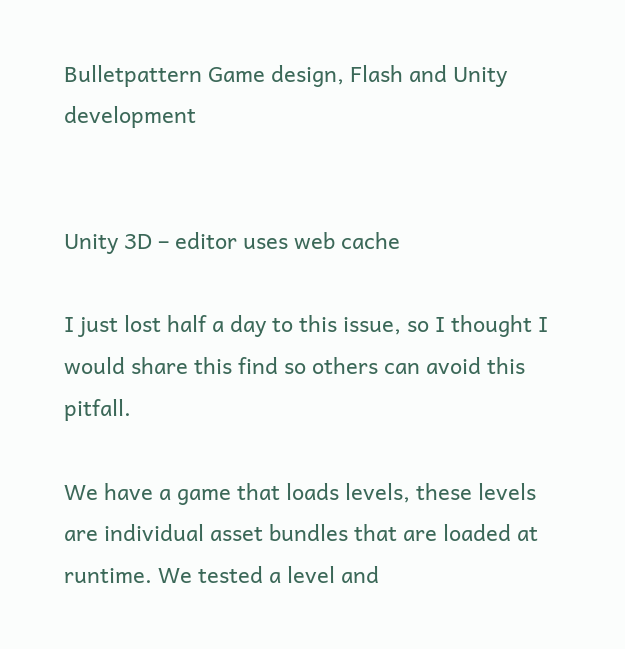Bulletpattern Game design, Flash and Unity development


Unity 3D – editor uses web cache

I just lost half a day to this issue, so I thought I would share this find so others can avoid this pitfall.

We have a game that loads levels, these levels are individual asset bundles that are loaded at runtime. We tested a level and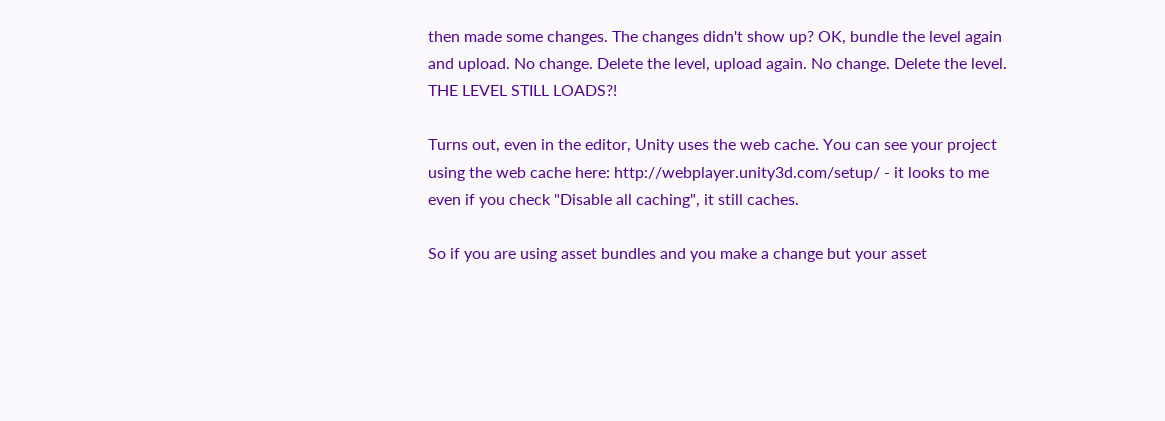then made some changes. The changes didn't show up? OK, bundle the level again and upload. No change. Delete the level, upload again. No change. Delete the level. THE LEVEL STILL LOADS?!

Turns out, even in the editor, Unity uses the web cache. You can see your project using the web cache here: http://webplayer.unity3d.com/setup/ - it looks to me even if you check "Disable all caching", it still caches.

So if you are using asset bundles and you make a change but your asset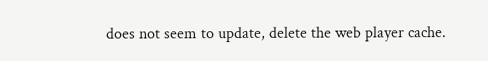does not seem to update, delete the web player cache.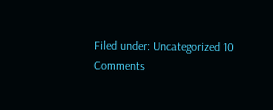Filed under: Uncategorized 10 Comments